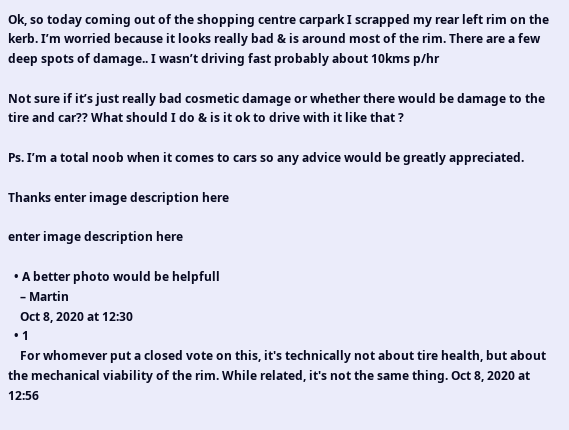Ok, so today coming out of the shopping centre carpark I scrapped my rear left rim on the kerb. I’m worried because it looks really bad & is around most of the rim. There are a few deep spots of damage.. I wasn’t driving fast probably about 10kms p/hr

Not sure if it’s just really bad cosmetic damage or whether there would be damage to the tire and car?? What should I do & is it ok to drive with it like that ?

Ps. I’m a total noob when it comes to cars so any advice would be greatly appreciated.

Thanks enter image description here

enter image description here

  • A better photo would be helpfull
    – Martin
    Oct 8, 2020 at 12:30
  • 1
    For whomever put a closed vote on this, it's technically not about tire health, but about the mechanical viability of the rim. While related, it's not the same thing. Oct 8, 2020 at 12:56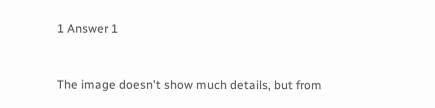1 Answer 1


The image doesn't show much details, but from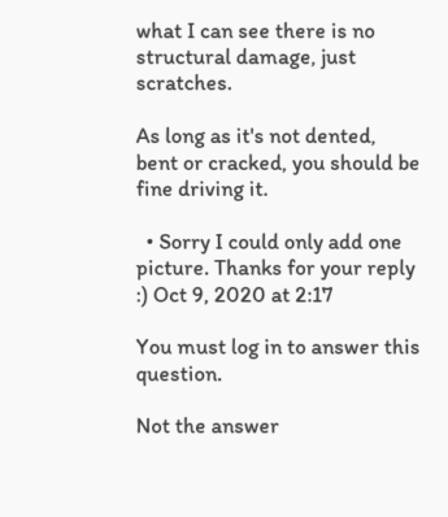what I can see there is no structural damage, just scratches.

As long as it's not dented, bent or cracked, you should be fine driving it.

  • Sorry I could only add one picture. Thanks for your reply :) Oct 9, 2020 at 2:17

You must log in to answer this question.

Not the answer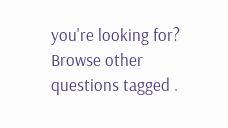you're looking for? Browse other questions tagged .